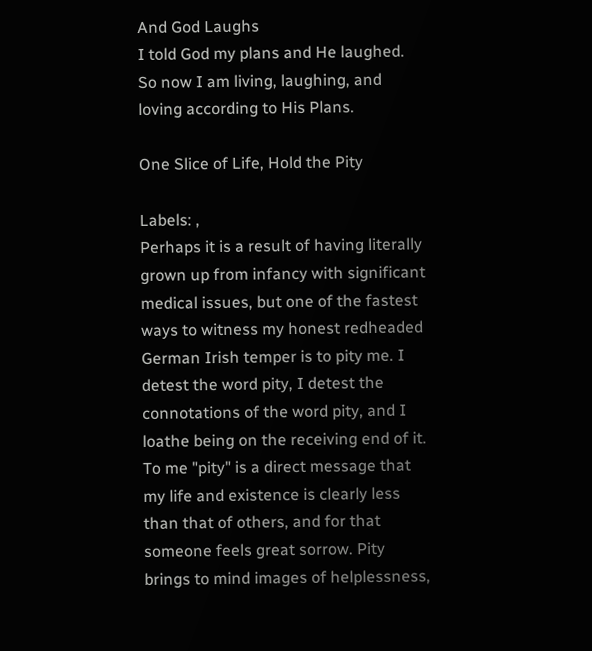And God Laughs
I told God my plans and He laughed. So now I am living, laughing, and loving according to His Plans.

One Slice of Life, Hold the Pity

Labels: ,
Perhaps it is a result of having literally grown up from infancy with significant medical issues, but one of the fastest ways to witness my honest redheaded German Irish temper is to pity me. I detest the word pity, I detest the connotations of the word pity, and I loathe being on the receiving end of it. To me "pity" is a direct message that my life and existence is clearly less than that of others, and for that someone feels great sorrow. Pity brings to mind images of helplessness,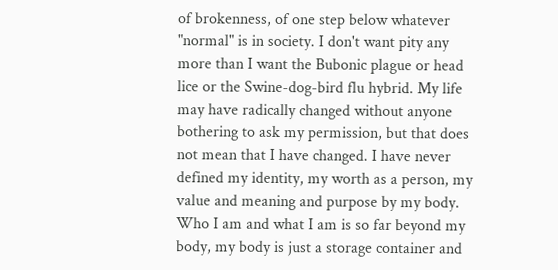of brokenness, of one step below whatever "normal" is in society. I don't want pity any more than I want the Bubonic plague or head lice or the Swine-dog-bird flu hybrid. My life may have radically changed without anyone bothering to ask my permission, but that does not mean that I have changed. I have never defined my identity, my worth as a person, my value and meaning and purpose by my body. Who I am and what I am is so far beyond my body, my body is just a storage container and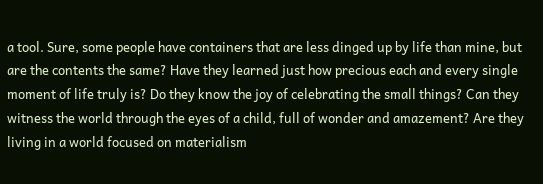a tool. Sure, some people have containers that are less dinged up by life than mine, but are the contents the same? Have they learned just how precious each and every single moment of life truly is? Do they know the joy of celebrating the small things? Can they witness the world through the eyes of a child, full of wonder and amazement? Are they living in a world focused on materialism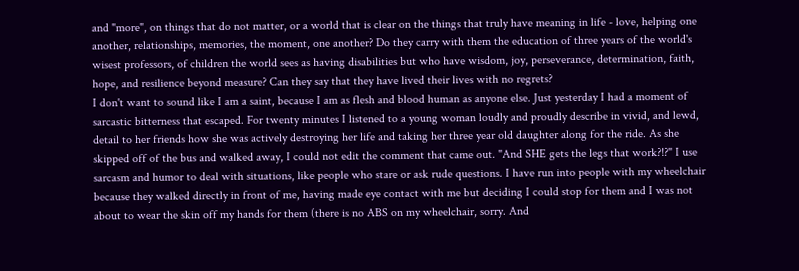and "more", on things that do not matter, or a world that is clear on the things that truly have meaning in life - love, helping one another, relationships, memories, the moment, one another? Do they carry with them the education of three years of the world's wisest professors, of children the world sees as having disabilities but who have wisdom, joy, perseverance, determination, faith, hope, and resilience beyond measure? Can they say that they have lived their lives with no regrets?
I don't want to sound like I am a saint, because I am as flesh and blood human as anyone else. Just yesterday I had a moment of sarcastic bitterness that escaped. For twenty minutes I listened to a young woman loudly and proudly describe in vivid, and lewd, detail to her friends how she was actively destroying her life and taking her three year old daughter along for the ride. As she skipped off of the bus and walked away, I could not edit the comment that came out. "And SHE gets the legs that work?!?" I use sarcasm and humor to deal with situations, like people who stare or ask rude questions. I have run into people with my wheelchair because they walked directly in front of me, having made eye contact with me but deciding I could stop for them and I was not about to wear the skin off my hands for them (there is no ABS on my wheelchair, sorry. And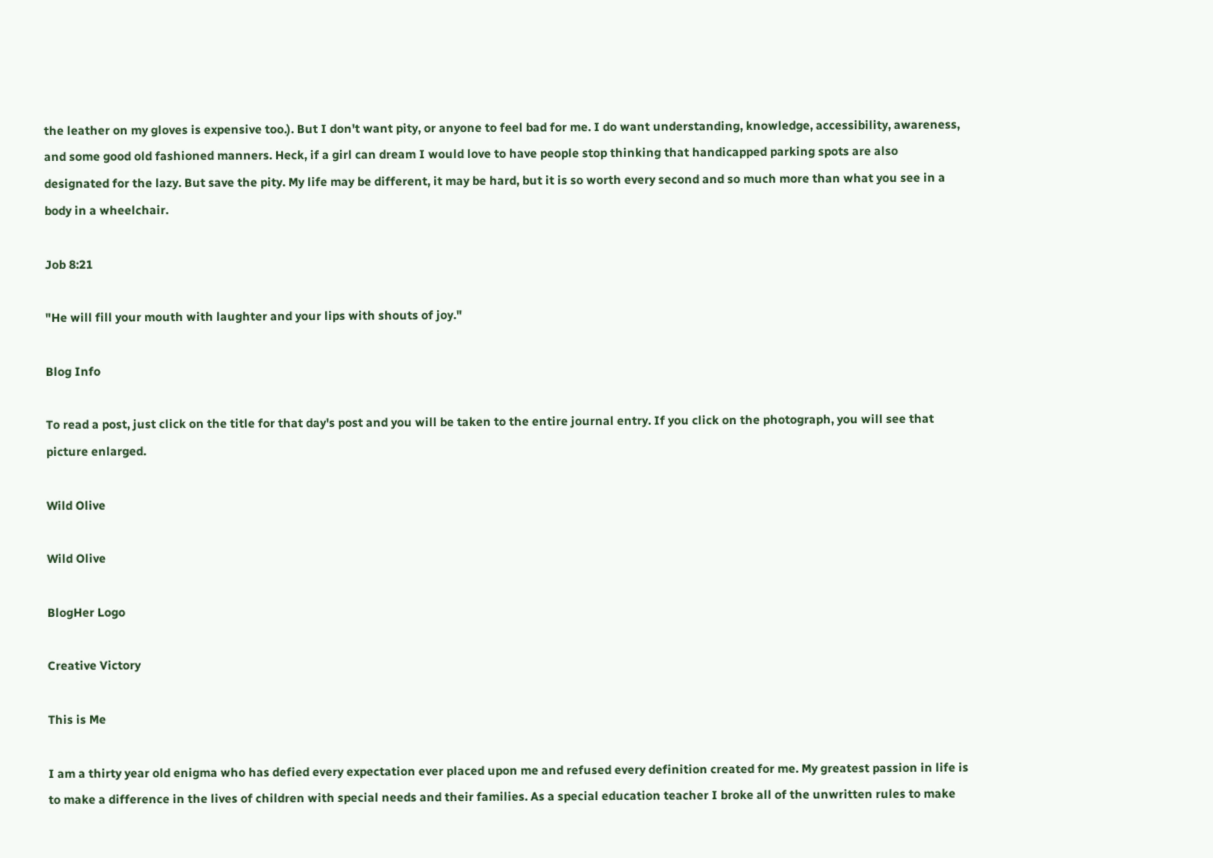the leather on my gloves is expensive too.). But I don't want pity, or anyone to feel bad for me. I do want understanding, knowledge, accessibility, awareness, and some good old fashioned manners. Heck, if a girl can dream I would love to have people stop thinking that handicapped parking spots are also designated for the lazy. But save the pity. My life may be different, it may be hard, but it is so worth every second and so much more than what you see in a body in a wheelchair.

Job 8:21

"He will fill your mouth with laughter and your lips with shouts of joy."

Blog Info

To read a post, just click on the title for that day's post and you will be taken to the entire journal entry. If you click on the photograph, you will see that picture enlarged.

Wild Olive

Wild Olive

BlogHer Logo

Creative Victory

This is Me

I am a thirty year old enigma who has defied every expectation ever placed upon me and refused every definition created for me. My greatest passion in life is to make a difference in the lives of children with special needs and their families. As a special education teacher I broke all of the unwritten rules to make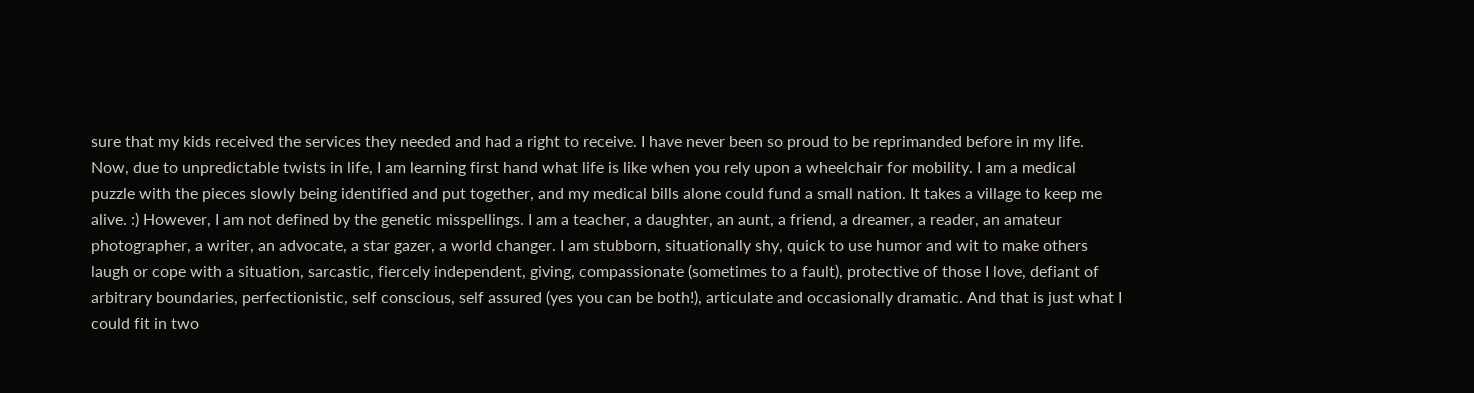sure that my kids received the services they needed and had a right to receive. I have never been so proud to be reprimanded before in my life. Now, due to unpredictable twists in life, I am learning first hand what life is like when you rely upon a wheelchair for mobility. I am a medical puzzle with the pieces slowly being identified and put together, and my medical bills alone could fund a small nation. It takes a village to keep me alive. :) However, I am not defined by the genetic misspellings. I am a teacher, a daughter, an aunt, a friend, a dreamer, a reader, an amateur photographer, a writer, an advocate, a star gazer, a world changer. I am stubborn, situationally shy, quick to use humor and wit to make others laugh or cope with a situation, sarcastic, fiercely independent, giving, compassionate (sometimes to a fault), protective of those I love, defiant of arbitrary boundaries, perfectionistic, self conscious, self assured (yes you can be both!), articulate and occasionally dramatic. And that is just what I could fit in two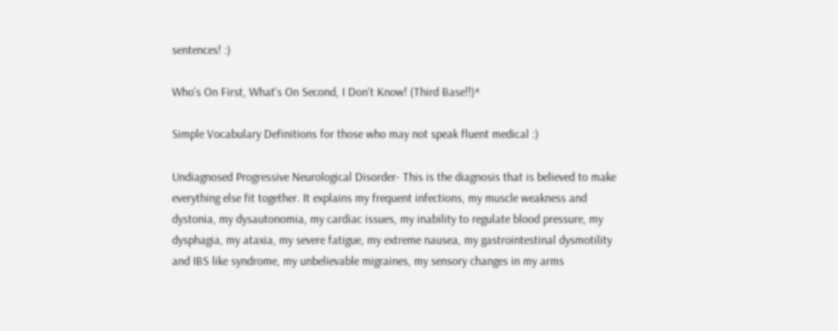sentences! :)

Who's On First, What's On Second, I Don't Know! (Third Base!!)*

Simple Vocabulary Definitions for those who may not speak fluent medical :)

Undiagnosed Progressive Neurological Disorder- This is the diagnosis that is believed to make everything else fit together. It explains my frequent infections, my muscle weakness and dystonia, my dysautonomia, my cardiac issues, my inability to regulate blood pressure, my dysphagia, my ataxia, my severe fatigue, my extreme nausea, my gastrointestinal dysmotility and IBS like syndrome, my unbelievable migraines, my sensory changes in my arms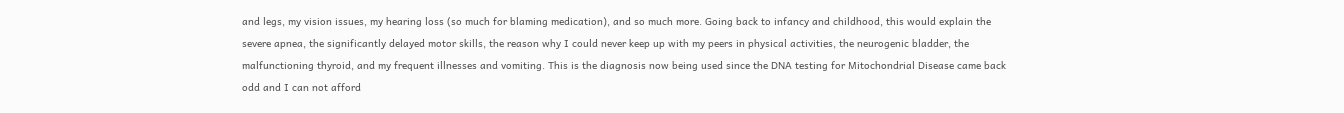and legs, my vision issues, my hearing loss (so much for blaming medication), and so much more. Going back to infancy and childhood, this would explain the severe apnea, the significantly delayed motor skills, the reason why I could never keep up with my peers in physical activities, the neurogenic bladder, the malfunctioning thyroid, and my frequent illnesses and vomiting. This is the diagnosis now being used since the DNA testing for Mitochondrial Disease came back odd and I can not afford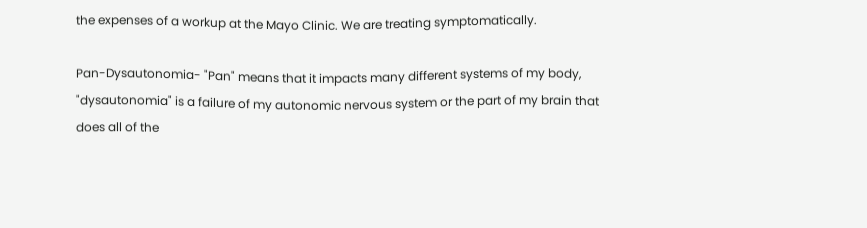the expenses of a workup at the Mayo Clinic. We are treating symptomatically.

Pan-Dysautonomia- "Pan" means that it impacts many different systems of my body, "dysautonomia" is a failure of my autonomic nervous system or the part of my brain that does all of the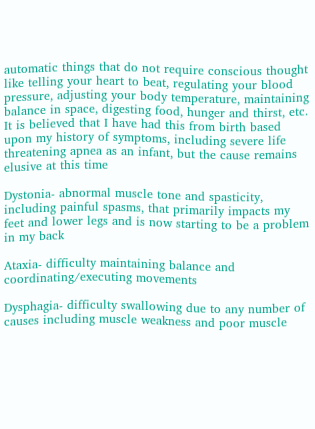automatic things that do not require conscious thought like telling your heart to beat, regulating your blood pressure, adjusting your body temperature, maintaining balance in space, digesting food, hunger and thirst, etc. It is believed that I have had this from birth based upon my history of symptoms, including severe life threatening apnea as an infant, but the cause remains elusive at this time

Dystonia- abnormal muscle tone and spasticity, including painful spasms, that primarily impacts my feet and lower legs and is now starting to be a problem in my back

Ataxia- difficulty maintaining balance and coordinating/executing movements

Dysphagia- difficulty swallowing due to any number of causes including muscle weakness and poor muscle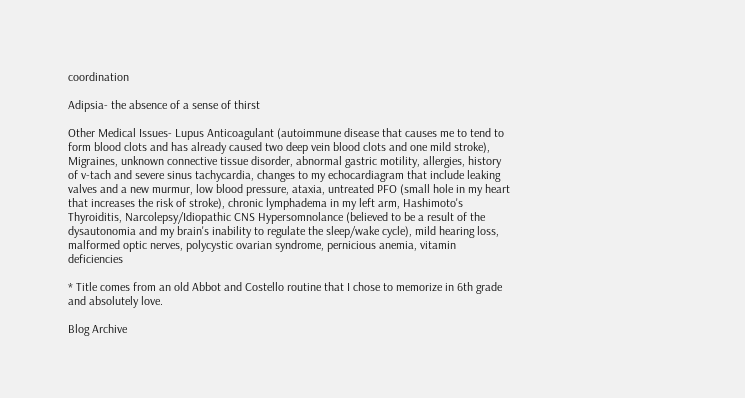coordination

Adipsia- the absence of a sense of thirst

Other Medical Issues- Lupus Anticoagulant (autoimmune disease that causes me to tend to form blood clots and has already caused two deep vein blood clots and one mild stroke), Migraines, unknown connective tissue disorder, abnormal gastric motility, allergies, history of v-tach and severe sinus tachycardia, changes to my echocardiagram that include leaking valves and a new murmur, low blood pressure, ataxia, untreated PFO (small hole in my heart that increases the risk of stroke), chronic lymphadema in my left arm, Hashimoto's Thyroiditis, Narcolepsy/Idiopathic CNS Hypersomnolance (believed to be a result of the dysautonomia and my brain's inability to regulate the sleep/wake cycle), mild hearing loss, malformed optic nerves, polycystic ovarian syndrome, pernicious anemia, vitamin deficiencies

* Title comes from an old Abbot and Costello routine that I chose to memorize in 6th grade and absolutely love.

Blog Archive